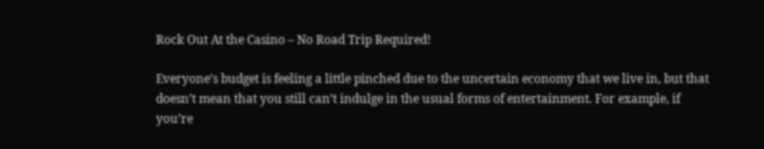Rock Out At the Casino – No Road Trip Required!

Everyone’s budget is feeling a little pinched due to the uncertain economy that we live in, but that doesn’t mean that you still can’t indulge in the usual forms of entertainment. For example, if you’re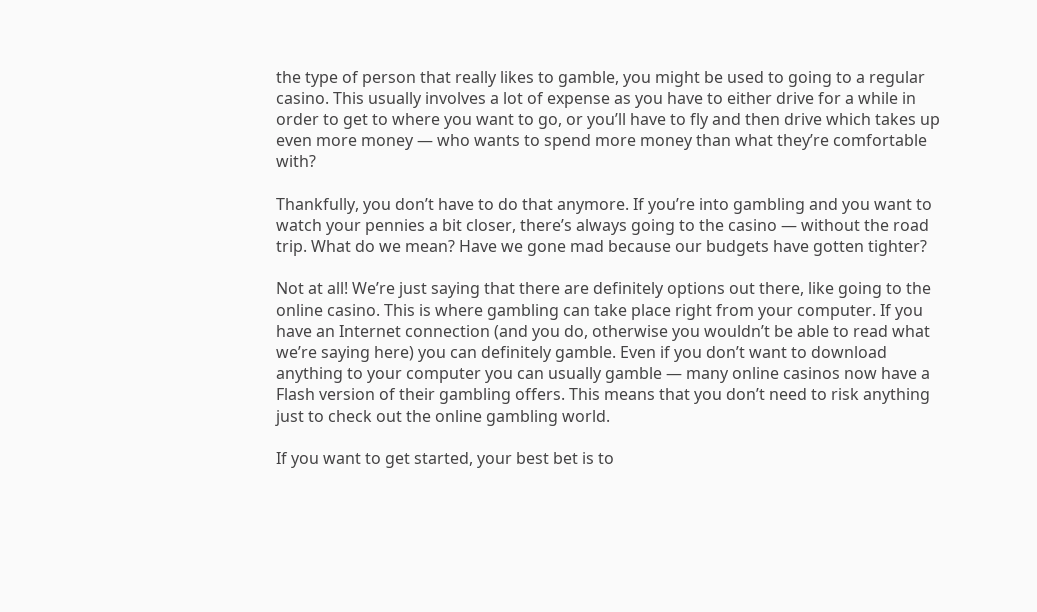the type of person that really likes to gamble, you might be used to going to a regular casino. This usually involves a lot of expense as you have to either drive for a while in order to get to where you want to go, or you’ll have to fly and then drive which takes up even more money — who wants to spend more money than what they’re comfortable with?

Thankfully, you don’t have to do that anymore. If you’re into gambling and you want to watch your pennies a bit closer, there’s always going to the casino — without the road trip. What do we mean? Have we gone mad because our budgets have gotten tighter?

Not at all! We’re just saying that there are definitely options out there, like going to the online casino. This is where gambling can take place right from your computer. If you have an Internet connection (and you do, otherwise you wouldn’t be able to read what we’re saying here) you can definitely gamble. Even if you don’t want to download anything to your computer you can usually gamble — many online casinos now have a Flash version of their gambling offers. This means that you don’t need to risk anything just to check out the online gambling world.

If you want to get started, your best bet is to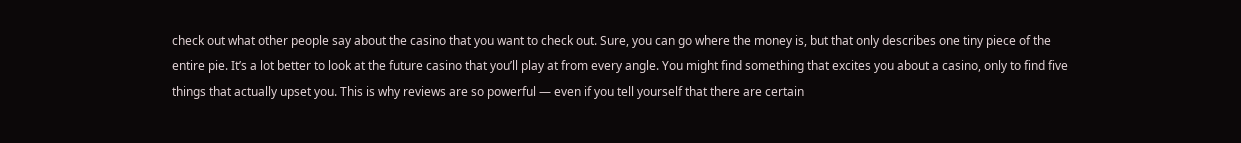check out what other people say about the casino that you want to check out. Sure, you can go where the money is, but that only describes one tiny piece of the entire pie. It’s a lot better to look at the future casino that you’ll play at from every angle. You might find something that excites you about a casino, only to find five things that actually upset you. This is why reviews are so powerful — even if you tell yourself that there are certain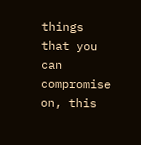things that you can compromise on, this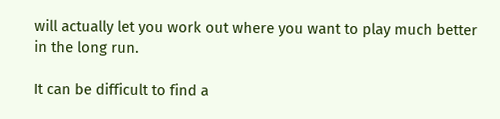will actually let you work out where you want to play much better in the long run.

It can be difficult to find a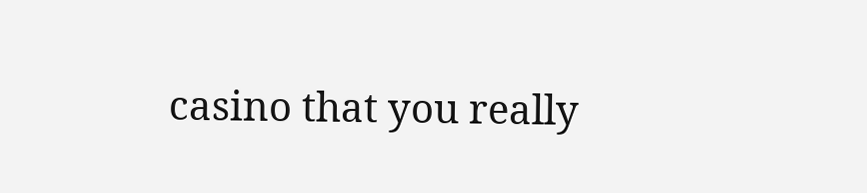casino that you really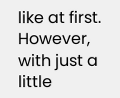like at first. However, with just a little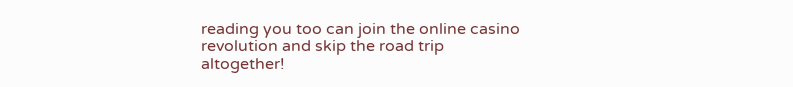reading you too can join the online casino revolution and skip the road trip altogether!